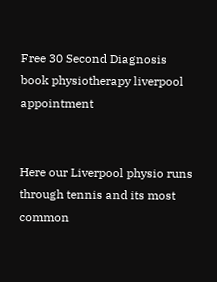Free 30 Second Diagnosis
book physiotherapy liverpool appointment


Here our Liverpool physio runs through tennis and its most common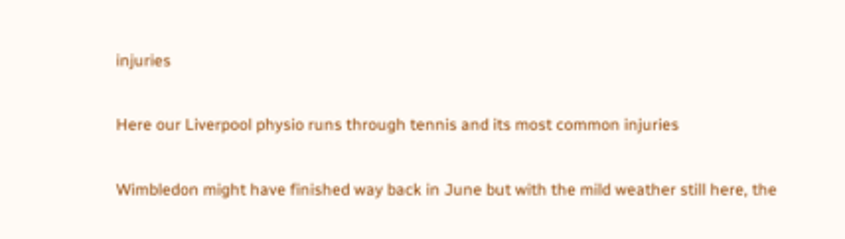injuries

Here our Liverpool physio runs through tennis and its most common injuries

Wimbledon might have finished way back in June but with the mild weather still here, the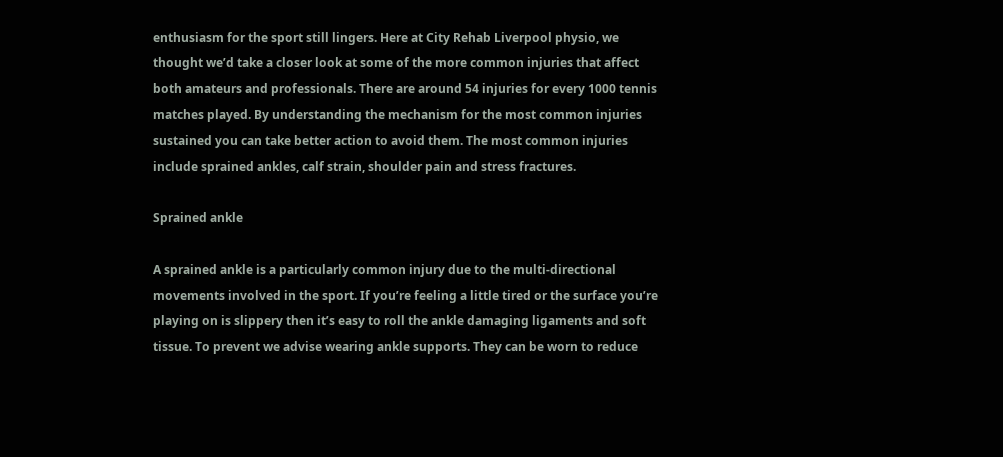enthusiasm for the sport still lingers. Here at City Rehab Liverpool physio, we thought we’d take a closer look at some of the more common injuries that affect both amateurs and professionals. There are around 54 injuries for every 1000 tennis matches played. By understanding the mechanism for the most common injuries sustained you can take better action to avoid them. The most common injuries include sprained ankles, calf strain, shoulder pain and stress fractures.

Sprained ankle

A sprained ankle is a particularly common injury due to the multi-directional movements involved in the sport. If you’re feeling a little tired or the surface you’re playing on is slippery then it’s easy to roll the ankle damaging ligaments and soft tissue. To prevent we advise wearing ankle supports. They can be worn to reduce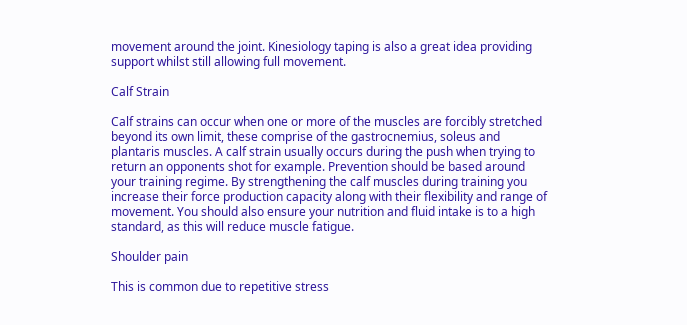movement around the joint. Kinesiology taping is also a great idea providing support whilst still allowing full movement.

Calf Strain

Calf strains can occur when one or more of the muscles are forcibly stretched beyond its own limit, these comprise of the gastrocnemius, soleus and plantaris muscles. A calf strain usually occurs during the push when trying to return an opponents shot for example. Prevention should be based around your training regime. By strengthening the calf muscles during training you increase their force production capacity along with their flexibility and range of movement. You should also ensure your nutrition and fluid intake is to a high standard, as this will reduce muscle fatigue.

Shoulder pain

This is common due to repetitive stress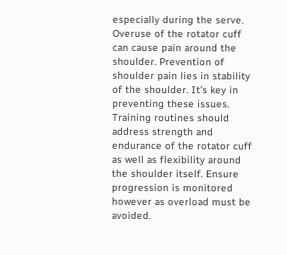especially during the serve. Overuse of the rotator cuff can cause pain around the shoulder. Prevention of shoulder pain lies in stability of the shoulder. It’s key in preventing these issues. Training routines should address strength and endurance of the rotator cuff as well as flexibility around the shoulder itself. Ensure progression is monitored however as overload must be avoided.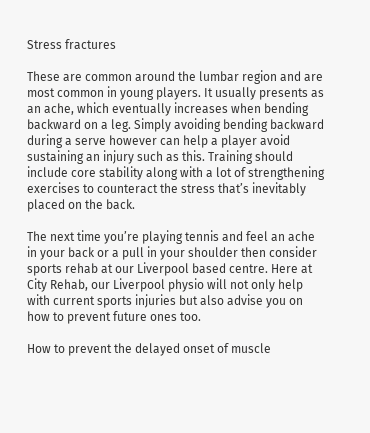Stress fractures

These are common around the lumbar region and are most common in young players. It usually presents as an ache, which eventually increases when bending backward on a leg. Simply avoiding bending backward during a serve however can help a player avoid sustaining an injury such as this. Training should include core stability along with a lot of strengthening exercises to counteract the stress that’s inevitably placed on the back.

The next time you’re playing tennis and feel an ache in your back or a pull in your shoulder then consider sports rehab at our Liverpool based centre. Here at City Rehab, our Liverpool physio will not only help with current sports injuries but also advise you on how to prevent future ones too.

How to prevent the delayed onset of muscle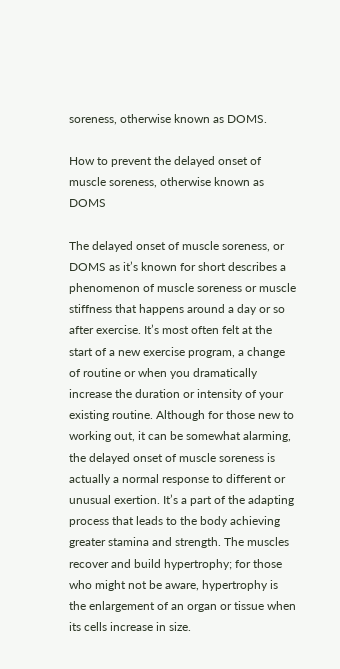soreness, otherwise known as DOMS.

How to prevent the delayed onset of muscle soreness, otherwise known as DOMS

The delayed onset of muscle soreness, or DOMS as it’s known for short describes a phenomenon of muscle soreness or muscle stiffness that happens around a day or so after exercise. It’s most often felt at the start of a new exercise program, a change of routine or when you dramatically increase the duration or intensity of your existing routine. Although for those new to working out, it can be somewhat alarming, the delayed onset of muscle soreness is actually a normal response to different or unusual exertion. It’s a part of the adapting process that leads to the body achieving greater stamina and strength. The muscles recover and build hypertrophy; for those who might not be aware, hypertrophy is the enlargement of an organ or tissue when its cells increase in size.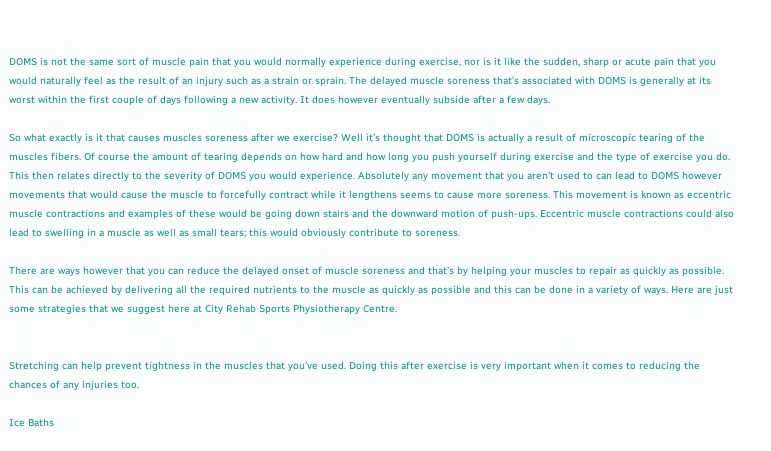DOMS is not the same sort of muscle pain that you would normally experience during exercise, nor is it like the sudden, sharp or acute pain that you would naturally feel as the result of an injury such as a strain or sprain. The delayed muscle soreness that’s associated with DOMS is generally at its worst within the first couple of days following a new activity. It does however eventually subside after a few days.

So what exactly is it that causes muscles soreness after we exercise? Well it’s thought that DOMS is actually a result of microscopic tearing of the muscles fibers. Of course the amount of tearing depends on how hard and how long you push yourself during exercise and the type of exercise you do. This then relates directly to the severity of DOMS you would experience. Absolutely any movement that you aren’t used to can lead to DOMS however movements that would cause the muscle to forcefully contract while it lengthens seems to cause more soreness. This movement is known as eccentric muscle contractions and examples of these would be going down stairs and the downward motion of push-ups. Eccentric muscle contractions could also lead to swelling in a muscle as well as small tears; this would obviously contribute to soreness.

There are ways however that you can reduce the delayed onset of muscle soreness and that’s by helping your muscles to repair as quickly as possible. This can be achieved by delivering all the required nutrients to the muscle as quickly as possible and this can be done in a variety of ways. Here are just some strategies that we suggest here at City Rehab Sports Physiotherapy Centre.


Stretching can help prevent tightness in the muscles that you’ve used. Doing this after exercise is very important when it comes to reducing the chances of any injuries too.

Ice Baths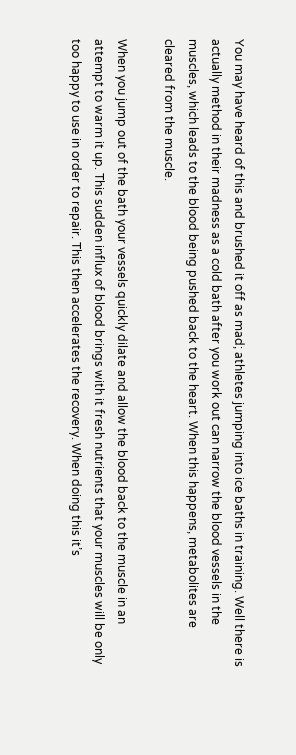You may have heard of this and brushed it off as mad; athletes jumping into ice baths in training. Well there is actually method in their madness as a cold bath after you work out can narrow the blood vessels in the muscles, which leads to the blood being pushed back to the heart. When this happens, metabolites are cleared from the muscle.

When you jump out of the bath your vessels quickly dilate and allow the blood back to the muscle in an attempt to warm it up. This sudden influx of blood brings with it fresh nutrients that your muscles will be only too happy to use in order to repair. This then accelerates the recovery. When doing this it’s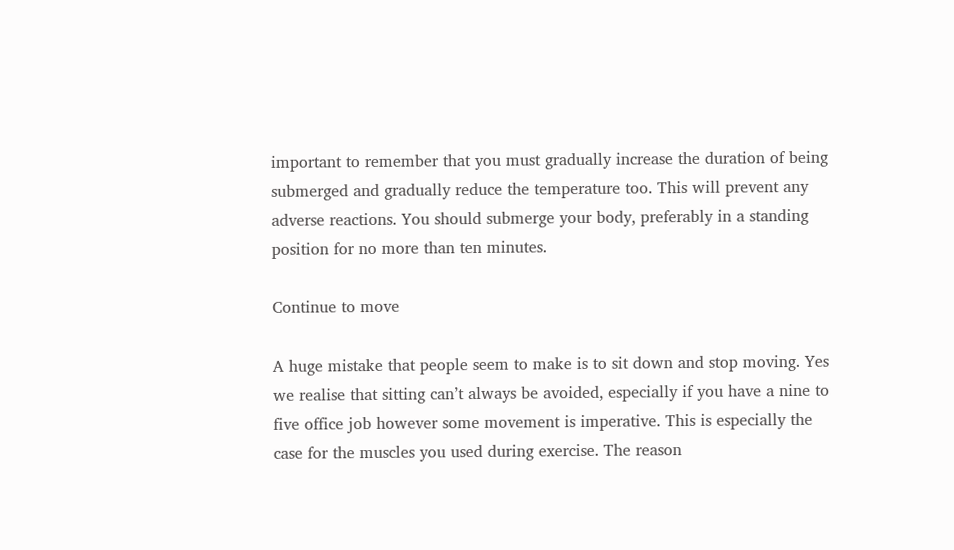important to remember that you must gradually increase the duration of being submerged and gradually reduce the temperature too. This will prevent any adverse reactions. You should submerge your body, preferably in a standing position for no more than ten minutes.

Continue to move

A huge mistake that people seem to make is to sit down and stop moving. Yes we realise that sitting can’t always be avoided, especially if you have a nine to five office job however some movement is imperative. This is especially the case for the muscles you used during exercise. The reason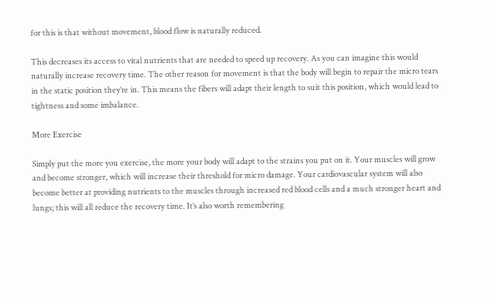for this is that without movement, blood flow is naturally reduced.

This decreases its access to vital nutrients that are needed to speed up recovery. As you can imagine this would naturally increase recovery time. The other reason for movement is that the body will begin to repair the micro tears in the static position they’re in. This means the fibers will adapt their length to suit this position, which would lead to tightness and some imbalance.

More Exercise

Simply put the more you exercise, the more your body will adapt to the strains you put on it. Your muscles will grow and become stronger, which will increase their threshold for micro damage. Your cardiovascular system will also become better at providing nutrients to the muscles through increased red blood cells and a much stronger heart and lungs; this will all reduce the recovery time. It’s also worth remembering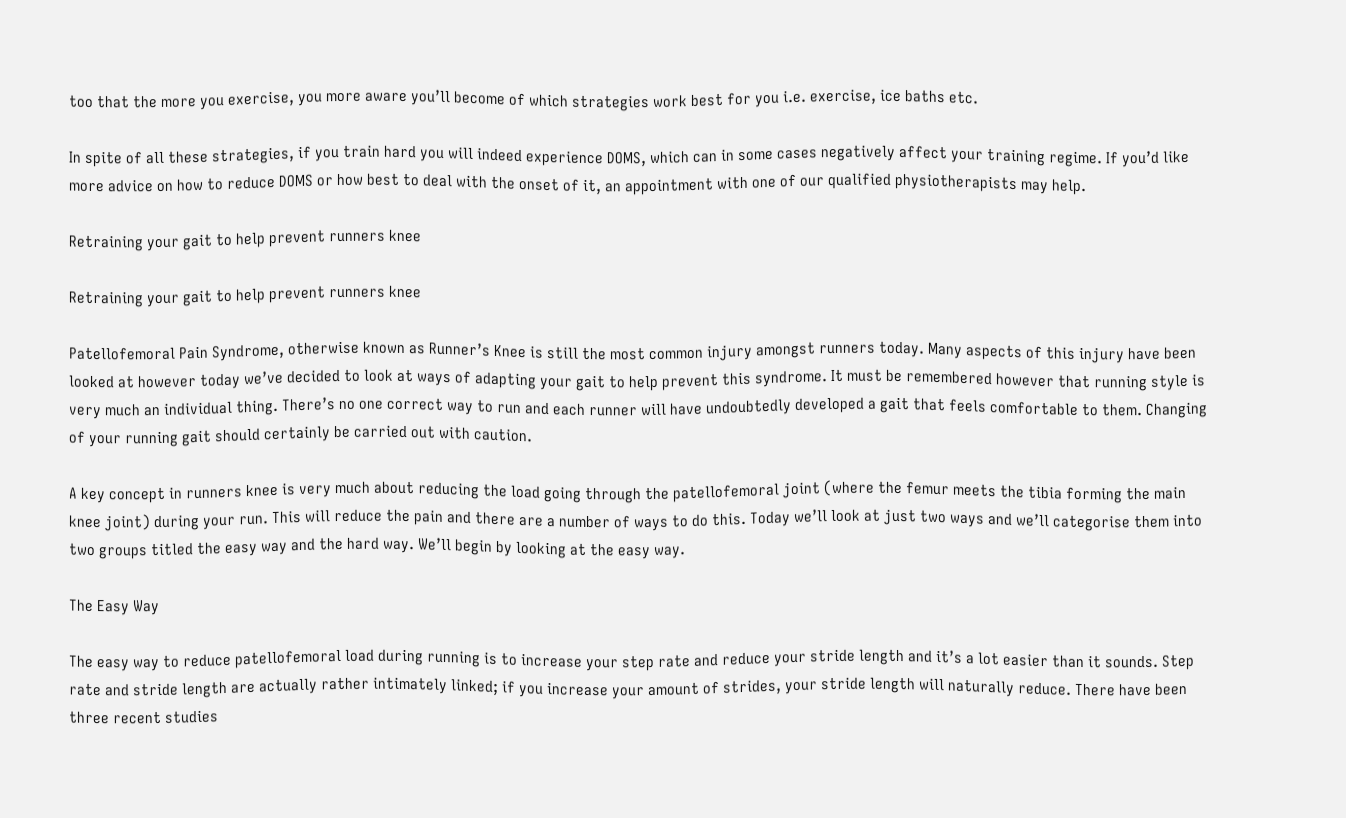too that the more you exercise, you more aware you’ll become of which strategies work best for you i.e. exercise, ice baths etc.

In spite of all these strategies, if you train hard you will indeed experience DOMS, which can in some cases negatively affect your training regime. If you’d like more advice on how to reduce DOMS or how best to deal with the onset of it, an appointment with one of our qualified physiotherapists may help.

Retraining your gait to help prevent runners knee

Retraining your gait to help prevent runners knee

Patellofemoral Pain Syndrome, otherwise known as Runner’s Knee is still the most common injury amongst runners today. Many aspects of this injury have been looked at however today we’ve decided to look at ways of adapting your gait to help prevent this syndrome. It must be remembered however that running style is very much an individual thing. There’s no one correct way to run and each runner will have undoubtedly developed a gait that feels comfortable to them. Changing of your running gait should certainly be carried out with caution.

A key concept in runners knee is very much about reducing the load going through the patellofemoral joint (where the femur meets the tibia forming the main knee joint) during your run. This will reduce the pain and there are a number of ways to do this. Today we’ll look at just two ways and we’ll categorise them into two groups titled the easy way and the hard way. We’ll begin by looking at the easy way.

The Easy Way

The easy way to reduce patellofemoral load during running is to increase your step rate and reduce your stride length and it’s a lot easier than it sounds. Step rate and stride length are actually rather intimately linked; if you increase your amount of strides, your stride length will naturally reduce. There have been three recent studies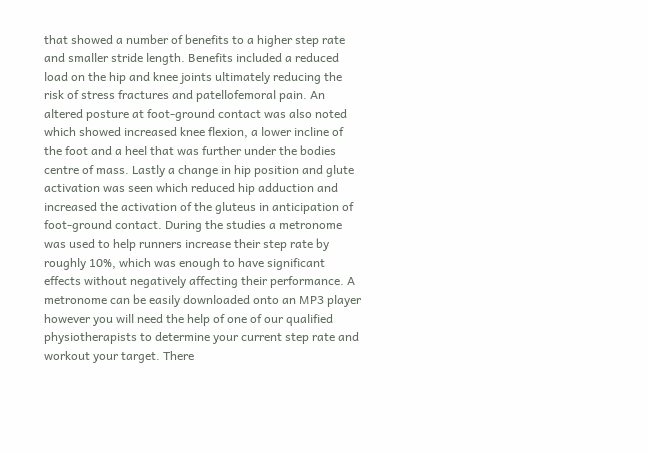that showed a number of benefits to a higher step rate and smaller stride length. Benefits included a reduced load on the hip and knee joints ultimately reducing the risk of stress fractures and patellofemoral pain. An altered posture at foot-ground contact was also noted which showed increased knee flexion, a lower incline of the foot and a heel that was further under the bodies centre of mass. Lastly a change in hip position and glute activation was seen which reduced hip adduction and increased the activation of the gluteus in anticipation of foot-ground contact. During the studies a metronome was used to help runners increase their step rate by roughly 10%, which was enough to have significant effects without negatively affecting their performance. A metronome can be easily downloaded onto an MP3 player however you will need the help of one of our qualified physiotherapists to determine your current step rate and workout your target. There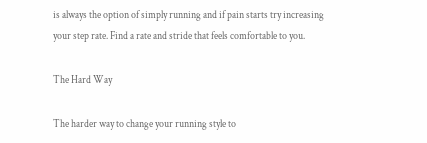is always the option of simply running and if pain starts try increasing your step rate. Find a rate and stride that feels comfortable to you.

The Hard Way

The harder way to change your running style to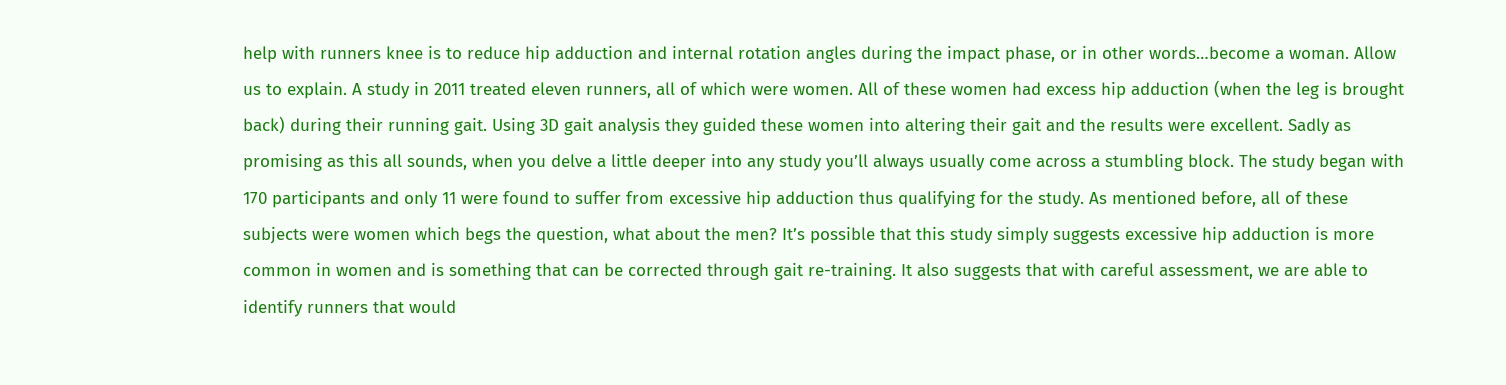help with runners knee is to reduce hip adduction and internal rotation angles during the impact phase, or in other words…become a woman. Allow us to explain. A study in 2011 treated eleven runners, all of which were women. All of these women had excess hip adduction (when the leg is brought back) during their running gait. Using 3D gait analysis they guided these women into altering their gait and the results were excellent. Sadly as promising as this all sounds, when you delve a little deeper into any study you’ll always usually come across a stumbling block. The study began with 170 participants and only 11 were found to suffer from excessive hip adduction thus qualifying for the study. As mentioned before, all of these subjects were women which begs the question, what about the men? It’s possible that this study simply suggests excessive hip adduction is more common in women and is something that can be corrected through gait re-training. It also suggests that with careful assessment, we are able to identify runners that would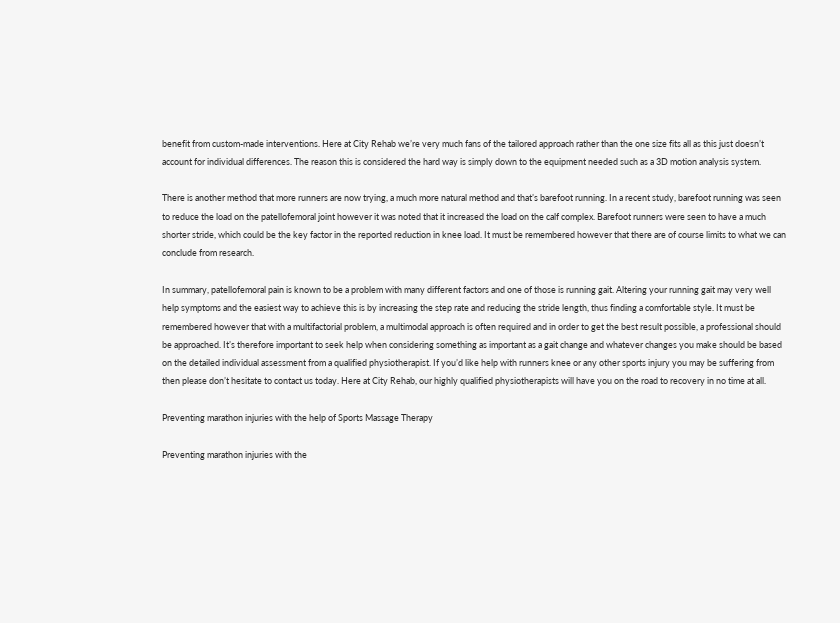benefit from custom-made interventions. Here at City Rehab we’re very much fans of the tailored approach rather than the one size fits all as this just doesn’t account for individual differences. The reason this is considered the hard way is simply down to the equipment needed such as a 3D motion analysis system.

There is another method that more runners are now trying, a much more natural method and that’s barefoot running. In a recent study, barefoot running was seen to reduce the load on the patellofemoral joint however it was noted that it increased the load on the calf complex. Barefoot runners were seen to have a much shorter stride, which could be the key factor in the reported reduction in knee load. It must be remembered however that there are of course limits to what we can conclude from research.

In summary, patellofemoral pain is known to be a problem with many different factors and one of those is running gait. Altering your running gait may very well help symptoms and the easiest way to achieve this is by increasing the step rate and reducing the stride length, thus finding a comfortable style. It must be remembered however that with a multifactorial problem, a multimodal approach is often required and in order to get the best result possible, a professional should be approached. It’s therefore important to seek help when considering something as important as a gait change and whatever changes you make should be based on the detailed individual assessment from a qualified physiotherapist. If you’d like help with runners knee or any other sports injury you may be suffering from then please don’t hesitate to contact us today. Here at City Rehab, our highly qualified physiotherapists will have you on the road to recovery in no time at all.

Preventing marathon injuries with the help of Sports Massage Therapy

Preventing marathon injuries with the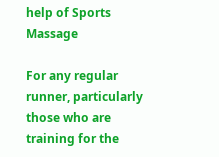help of Sports Massage

For any regular runner, particularly those who are training for the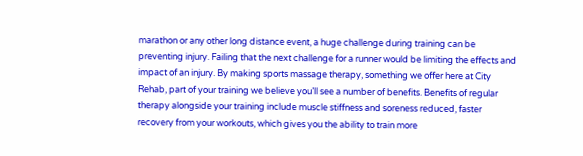marathon or any other long distance event, a huge challenge during training can be preventing injury. Failing that the next challenge for a runner would be limiting the effects and impact of an injury. By making sports massage therapy, something we offer here at City Rehab, part of your training we believe you’ll see a number of benefits. Benefits of regular therapy alongside your training include muscle stiffness and soreness reduced, faster recovery from your workouts, which gives you the ability to train more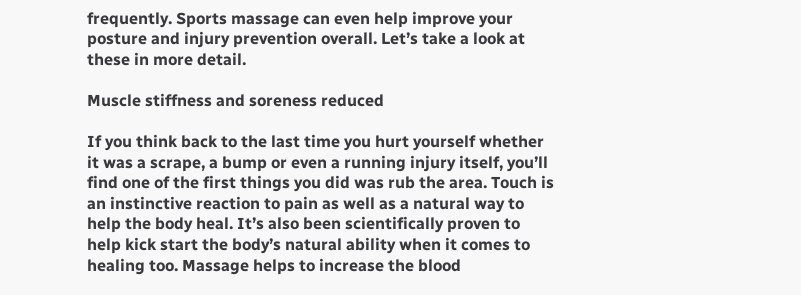frequently. Sports massage can even help improve your posture and injury prevention overall. Let’s take a look at these in more detail.

Muscle stiffness and soreness reduced

If you think back to the last time you hurt yourself whether it was a scrape, a bump or even a running injury itself, you’ll find one of the first things you did was rub the area. Touch is an instinctive reaction to pain as well as a natural way to help the body heal. It’s also been scientifically proven to help kick start the body’s natural ability when it comes to healing too. Massage helps to increase the blood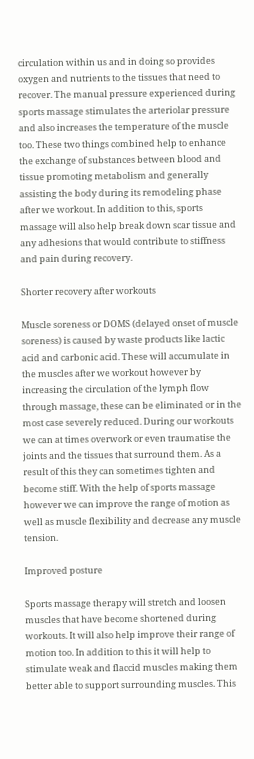circulation within us and in doing so provides oxygen and nutrients to the tissues that need to recover. The manual pressure experienced during sports massage stimulates the arteriolar pressure and also increases the temperature of the muscle too. These two things combined help to enhance the exchange of substances between blood and tissue promoting metabolism and generally assisting the body during its remodeling phase after we workout. In addition to this, sports massage will also help break down scar tissue and any adhesions that would contribute to stiffness and pain during recovery.

Shorter recovery after workouts

Muscle soreness or DOMS (delayed onset of muscle soreness) is caused by waste products like lactic acid and carbonic acid. These will accumulate in the muscles after we workout however by increasing the circulation of the lymph flow through massage, these can be eliminated or in the most case severely reduced. During our workouts we can at times overwork or even traumatise the joints and the tissues that surround them. As a result of this they can sometimes tighten and become stiff. With the help of sports massage however we can improve the range of motion as well as muscle flexibility and decrease any muscle tension.

Improved posture

Sports massage therapy will stretch and loosen muscles that have become shortened during workouts. It will also help improve their range of motion too. In addition to this it will help to stimulate weak and flaccid muscles making them better able to support surrounding muscles. This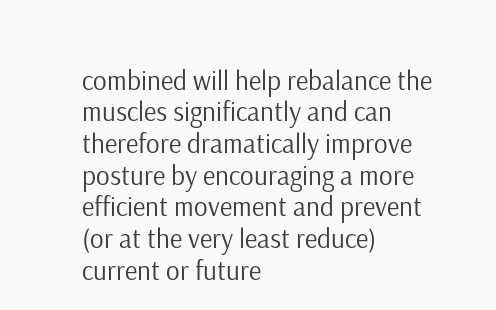combined will help rebalance the muscles significantly and can therefore dramatically improve posture by encouraging a more efficient movement and prevent (or at the very least reduce) current or future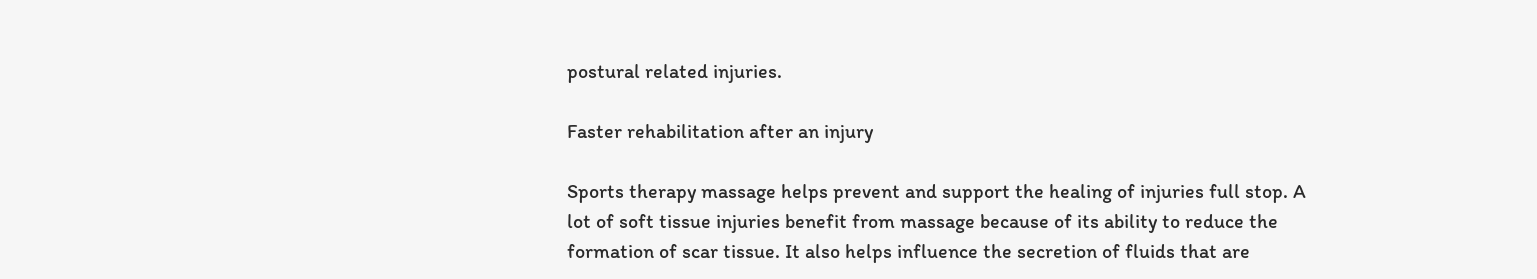postural related injuries.

Faster rehabilitation after an injury

Sports therapy massage helps prevent and support the healing of injuries full stop. A lot of soft tissue injuries benefit from massage because of its ability to reduce the formation of scar tissue. It also helps influence the secretion of fluids that are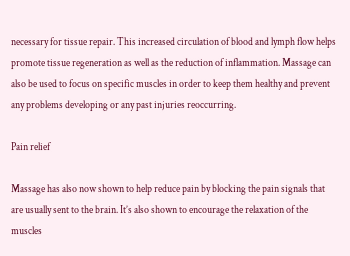necessary for tissue repair. This increased circulation of blood and lymph flow helps promote tissue regeneration as well as the reduction of inflammation. Massage can also be used to focus on specific muscles in order to keep them healthy and prevent any problems developing or any past injuries reoccurring.

Pain relief

Massage has also now shown to help reduce pain by blocking the pain signals that are usually sent to the brain. It’s also shown to encourage the relaxation of the muscles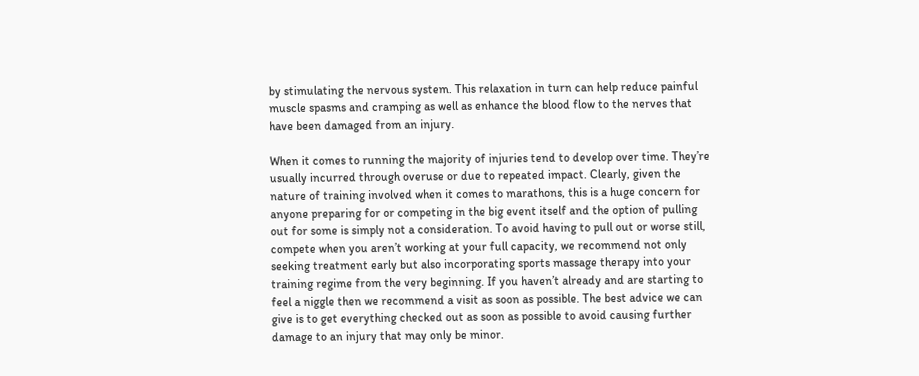by stimulating the nervous system. This relaxation in turn can help reduce painful muscle spasms and cramping as well as enhance the blood flow to the nerves that have been damaged from an injury.

When it comes to running the majority of injuries tend to develop over time. They’re usually incurred through overuse or due to repeated impact. Clearly, given the nature of training involved when it comes to marathons, this is a huge concern for anyone preparing for or competing in the big event itself and the option of pulling out for some is simply not a consideration. To avoid having to pull out or worse still, compete when you aren’t working at your full capacity, we recommend not only seeking treatment early but also incorporating sports massage therapy into your training regime from the very beginning. If you haven’t already and are starting to feel a niggle then we recommend a visit as soon as possible. The best advice we can give is to get everything checked out as soon as possible to avoid causing further damage to an injury that may only be minor.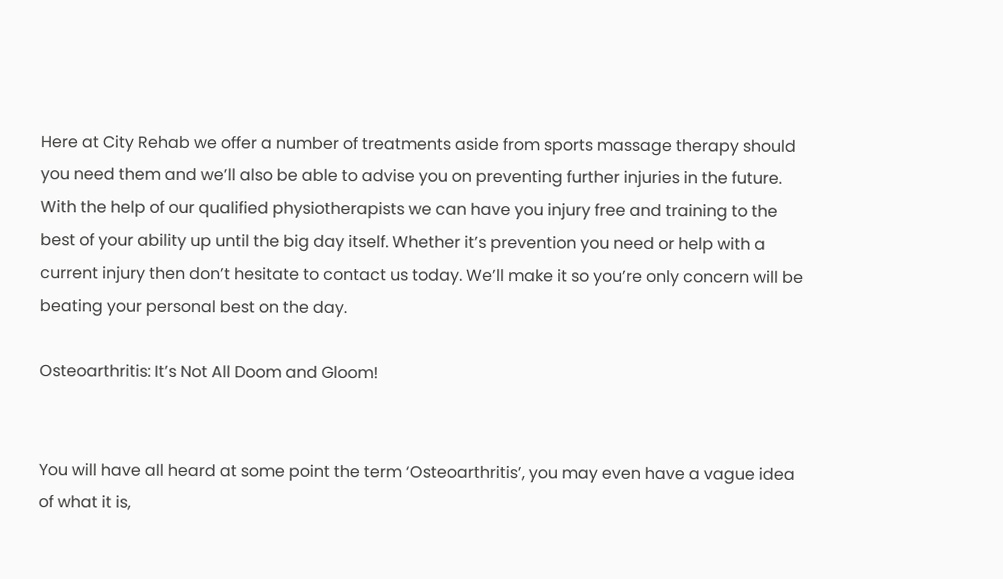Here at City Rehab we offer a number of treatments aside from sports massage therapy should you need them and we’ll also be able to advise you on preventing further injuries in the future. With the help of our qualified physiotherapists we can have you injury free and training to the best of your ability up until the big day itself. Whether it’s prevention you need or help with a current injury then don’t hesitate to contact us today. We’ll make it so you’re only concern will be beating your personal best on the day.

Osteoarthritis: It’s Not All Doom and Gloom!


You will have all heard at some point the term ‘Osteoarthritis’, you may even have a vague idea of what it is,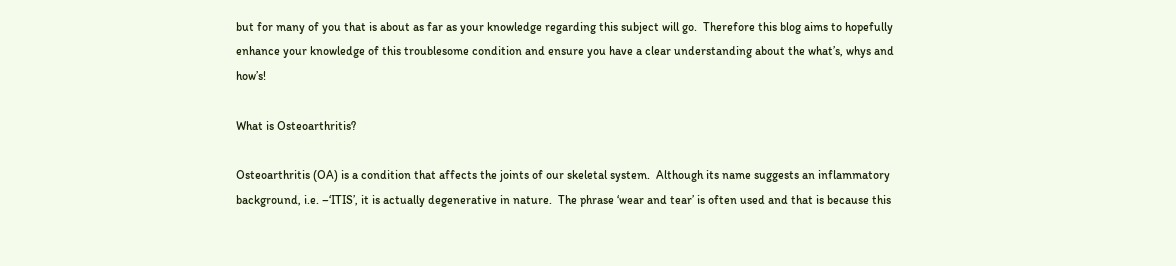but for many of you that is about as far as your knowledge regarding this subject will go.  Therefore this blog aims to hopefully enhance your knowledge of this troublesome condition and ensure you have a clear understanding about the what’s, whys and how’s!

What is Osteoarthritis?

Osteoarthritis (OA) is a condition that affects the joints of our skeletal system.  Although its name suggests an inflammatory background, i.e. –‘ITIS’, it is actually degenerative in nature.  The phrase ‘wear and tear’ is often used and that is because this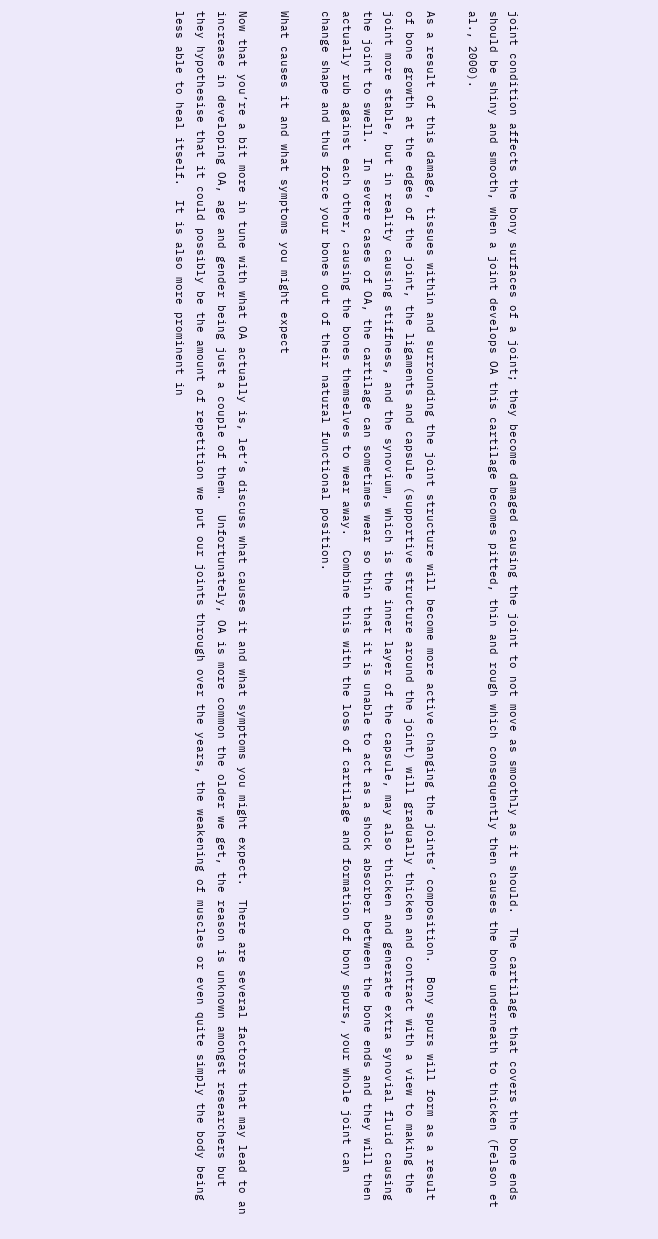joint condition affects the bony surfaces of a joint; they become damaged causing the joint to not move as smoothly as it should.  The cartilage that covers the bone ends should be shiny and smooth, when a joint develops OA this cartilage becomes pitted, thin and rough which consequently then causes the bone underneath to thicken (Felson et al., 2000).

As a result of this damage, tissues within and surrounding the joint structure will become more active changing the joints’ composition.  Bony spurs will form as a result of bone growth at the edges of the joint, the ligaments and capsule (supportive structure around the joint) will gradually thicken and contract with a view to making the joint more stable, but in reality causing stiffness, and the synovium, which is the inner layer of the capsule, may also thicken and generate extra synovial fluid causing the joint to swell.  In severe cases of OA, the cartilage can sometimes wear so thin that it is unable to act as a shock absorber between the bone ends and they will then actually rub against each other, causing the bones themselves to wear away.  Combine this with the loss of cartilage and formation of bony spurs, your whole joint can change shape and thus force your bones out of their natural functional position.

What causes it and what symptoms you might expect

Now that you’re a bit more in tune with what OA actually is, let’s discuss what causes it and what symptoms you might expect.  There are several factors that may lead to an increase in developing OA, age and gender being just a couple of them.  Unfortunately, OA is more common the older we get, the reason is unknown amongst researchers but they hypothesise that it could possibly be the amount of repetition we put our joints through over the years, the weakening of muscles or even quite simply the body being less able to heal itself.  It is also more prominent in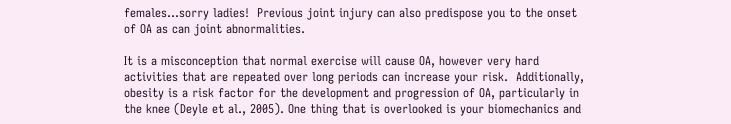females...sorry ladies!  Previous joint injury can also predispose you to the onset of OA as can joint abnormalities.

It is a misconception that normal exercise will cause OA, however very hard activities that are repeated over long periods can increase your risk.  Additionally, obesity is a risk factor for the development and progression of OA, particularly in the knee (Deyle et al., 2005). One thing that is overlooked is your biomechanics and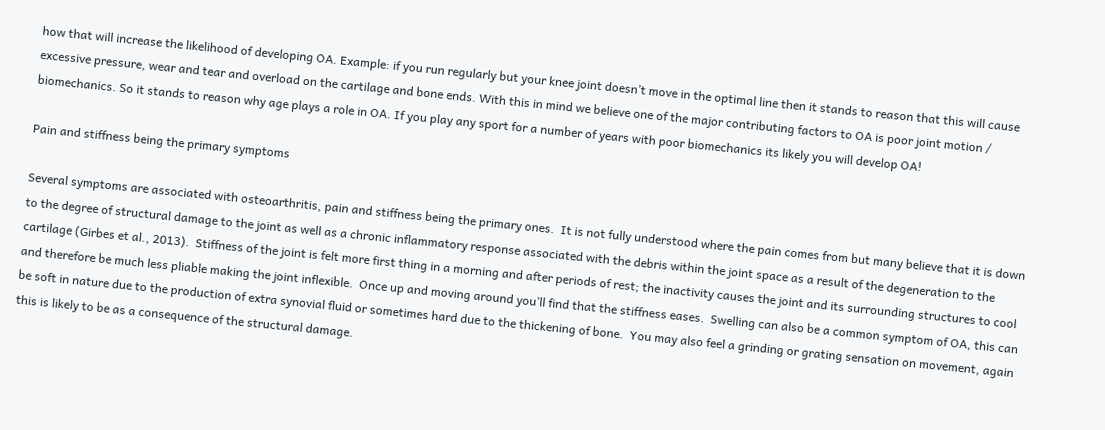how that will increase the likelihood of developing OA. Example: if you run regularly but your knee joint doesn’t move in the optimal line then it stands to reason that this will cause excessive pressure, wear and tear and overload on the cartilage and bone ends. With this in mind we believe one of the major contributing factors to OA is poor joint motion / biomechanics. So it stands to reason why age plays a role in OA. If you play any sport for a number of years with poor biomechanics its likely you will develop OA!

Pain and stiffness being the primary symptoms

Several symptoms are associated with osteoarthritis, pain and stiffness being the primary ones.  It is not fully understood where the pain comes from but many believe that it is down to the degree of structural damage to the joint as well as a chronic inflammatory response associated with the debris within the joint space as a result of the degeneration to the cartilage (Girbes et al., 2013).  Stiffness of the joint is felt more first thing in a morning and after periods of rest; the inactivity causes the joint and its surrounding structures to cool and therefore be much less pliable making the joint inflexible.  Once up and moving around you’ll find that the stiffness eases.  Swelling can also be a common symptom of OA, this can be soft in nature due to the production of extra synovial fluid or sometimes hard due to the thickening of bone.  You may also feel a grinding or grating sensation on movement, again this is likely to be as a consequence of the structural damage.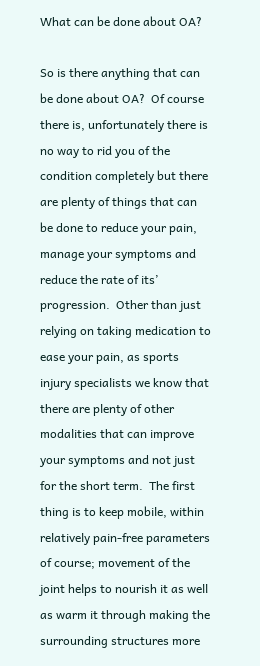What can be done about OA?

So is there anything that can be done about OA?  Of course there is, unfortunately there is no way to rid you of the condition completely but there are plenty of things that can be done to reduce your pain, manage your symptoms and reduce the rate of its’ progression.  Other than just relying on taking medication to ease your pain, as sports injury specialists we know that there are plenty of other modalities that can improve your symptoms and not just for the short term.  The first thing is to keep mobile, within relatively pain-free parameters of course; movement of the joint helps to nourish it as well as warm it through making the surrounding structures more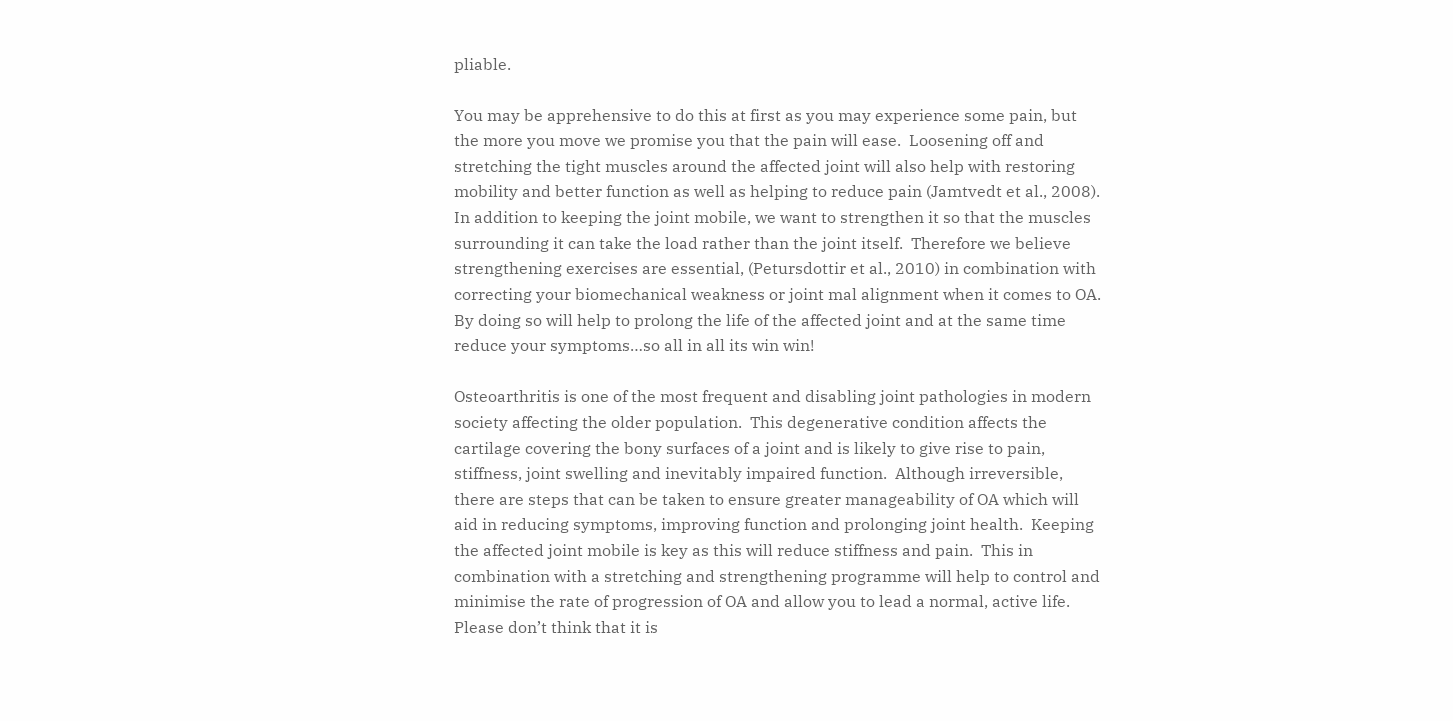pliable.

You may be apprehensive to do this at first as you may experience some pain, but the more you move we promise you that the pain will ease.  Loosening off and stretching the tight muscles around the affected joint will also help with restoring mobility and better function as well as helping to reduce pain (Jamtvedt et al., 2008).  In addition to keeping the joint mobile, we want to strengthen it so that the muscles surrounding it can take the load rather than the joint itself.  Therefore we believe strengthening exercises are essential, (Petursdottir et al., 2010) in combination with correcting your biomechanical weakness or joint mal alignment when it comes to OA. By doing so will help to prolong the life of the affected joint and at the same time reduce your symptoms…so all in all its win win!

Osteoarthritis is one of the most frequent and disabling joint pathologies in modern society affecting the older population.  This degenerative condition affects the cartilage covering the bony surfaces of a joint and is likely to give rise to pain, stiffness, joint swelling and inevitably impaired function.  Although irreversible, there are steps that can be taken to ensure greater manageability of OA which will aid in reducing symptoms, improving function and prolonging joint health.  Keeping the affected joint mobile is key as this will reduce stiffness and pain.  This in combination with a stretching and strengthening programme will help to control and minimise the rate of progression of OA and allow you to lead a normal, active life.  Please don’t think that it is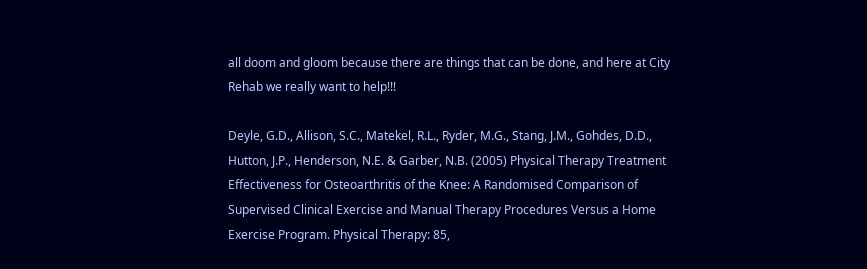all doom and gloom because there are things that can be done, and here at City Rehab we really want to help!!!

Deyle, G.D., Allison, S.C., Matekel, R.L., Ryder, M.G., Stang, J.M., Gohdes, D.D., Hutton, J.P., Henderson, N.E. & Garber, N.B. (2005) Physical Therapy Treatment Effectiveness for Osteoarthritis of the Knee: A Randomised Comparison of Supervised Clinical Exercise and Manual Therapy Procedures Versus a Home Exercise Program. Physical Therapy: 85,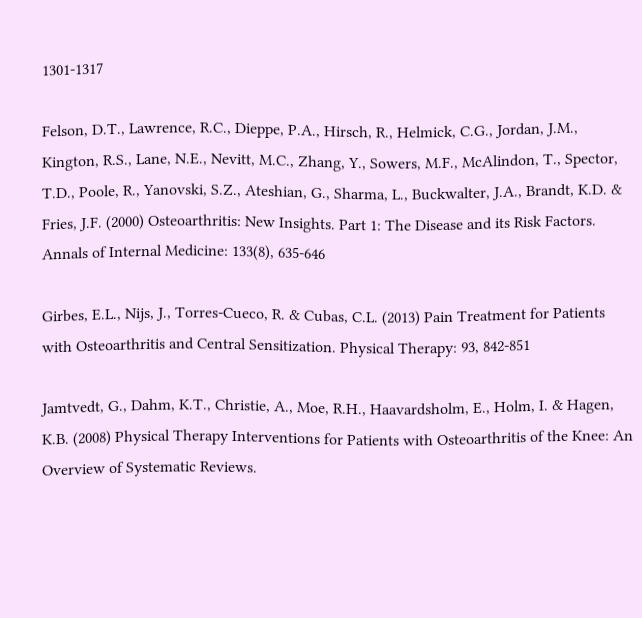1301-1317

Felson, D.T., Lawrence, R.C., Dieppe, P.A., Hirsch, R., Helmick, C.G., Jordan, J.M., Kington, R.S., Lane, N.E., Nevitt, M.C., Zhang, Y., Sowers, M.F., McAlindon, T., Spector, T.D., Poole, R., Yanovski, S.Z., Ateshian, G., Sharma, L., Buckwalter, J.A., Brandt, K.D. & Fries, J.F. (2000) Osteoarthritis: New Insights. Part 1: The Disease and its Risk Factors. Annals of Internal Medicine: 133(8), 635-646

Girbes, E.L., Nijs, J., Torres-Cueco, R. & Cubas, C.L. (2013) Pain Treatment for Patients with Osteoarthritis and Central Sensitization. Physical Therapy: 93, 842-851

Jamtvedt, G., Dahm, K.T., Christie, A., Moe, R.H., Haavardsholm, E., Holm, I. & Hagen, K.B. (2008) Physical Therapy Interventions for Patients with Osteoarthritis of the Knee: An Overview of Systematic Reviews.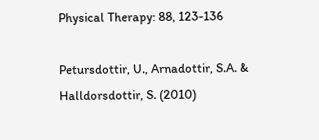Physical Therapy: 88, 123-136

Petursdottir, U., Arnadottir, S.A. & Halldorsdottir, S. (2010)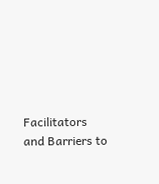Facilitators and Barriers to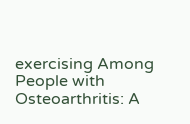exercising Among People with Osteoarthritis: A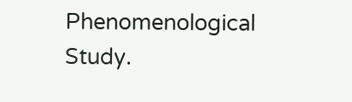Phenomenological Study.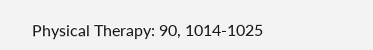Physical Therapy: 90, 1014-1025